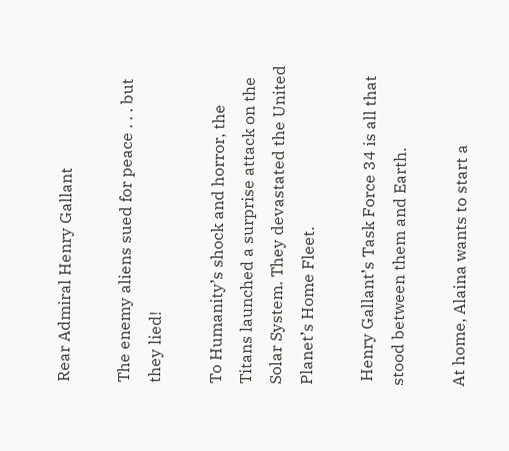Rear Admiral Henry Gallant

The enemy aliens sued for peace . . . but they lied!

To Humanity’s shock and horror, the Titans launched a surprise attack on the Solar System. They devastated the United Planet’s Home Fleet.

 Henry Gallant’s Task Force 34 is all that stood between them and Earth.

At home, Alaina wants to start a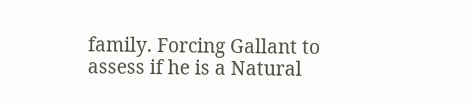family. Forcing Gallant to assess if he is a Natural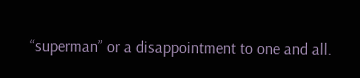“superman” or a disappointment to one and all.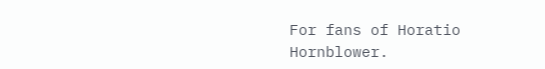For fans of Horatio Hornblower.